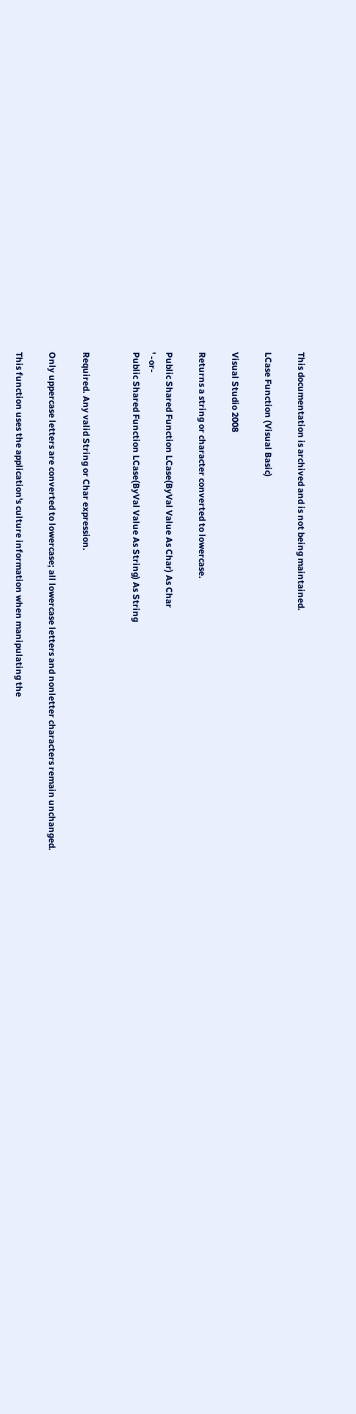This documentation is archived and is not being maintained.

LCase Function (Visual Basic)

Visual Studio 2008

Returns a string or character converted to lowercase.

Public Shared Function LCase(ByVal Value As Char) As Char
' -or-
Public Shared Function LCase(ByVal Value As String) As String


Required. Any valid String or Char expression.

Only uppercase letters are converted to lowercase; all lowercase letters and nonletter characters remain unchanged.

This function uses the application's culture information when manipulating the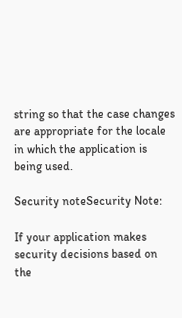string so that the case changes are appropriate for the locale in which the application is being used.

Security noteSecurity Note:

If your application makes security decisions based on the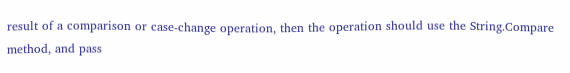result of a comparison or case-change operation, then the operation should use the String.Compare method, and pass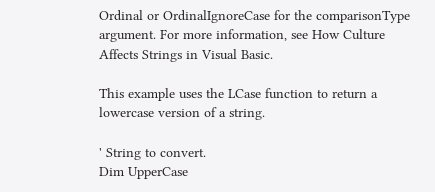Ordinal or OrdinalIgnoreCase for the comparisonType argument. For more information, see How Culture Affects Strings in Visual Basic.

This example uses the LCase function to return a lowercase version of a string.

' String to convert.
Dim UpperCase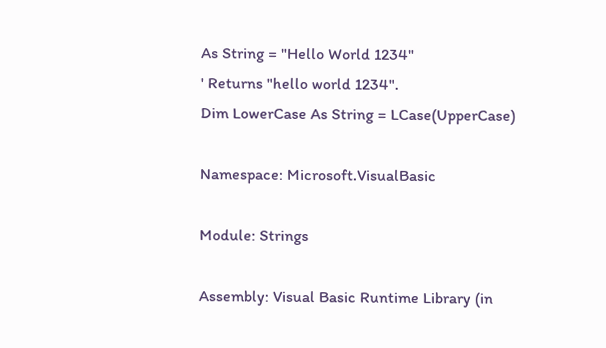As String = "Hello World 1234"
' Returns "hello world 1234".
Dim LowerCase As String = LCase(UpperCase)

Namespace: Microsoft.VisualBasic

Module: Strings

Assembly: Visual Basic Runtime Library (in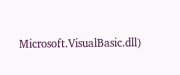Microsoft.VisualBasic.dll)